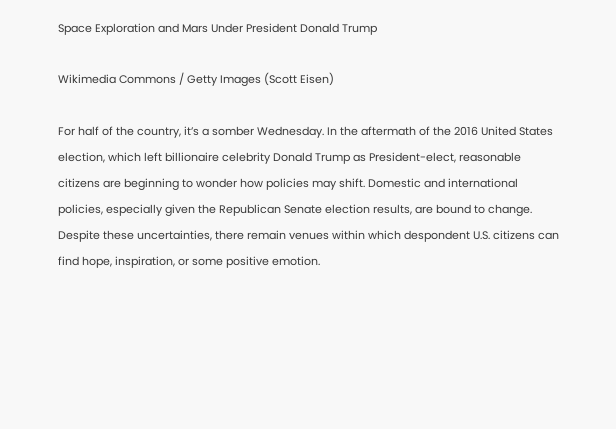Space Exploration and Mars Under President Donald Trump

Wikimedia Commons / Getty Images (Scott Eisen)

For half of the country, it’s a somber Wednesday. In the aftermath of the 2016 United States election, which left billionaire celebrity Donald Trump as President-elect, reasonable citizens are beginning to wonder how policies may shift. Domestic and international policies, especially given the Republican Senate election results, are bound to change. Despite these uncertainties, there remain venues within which despondent U.S. citizens can find hope, inspiration, or some positive emotion.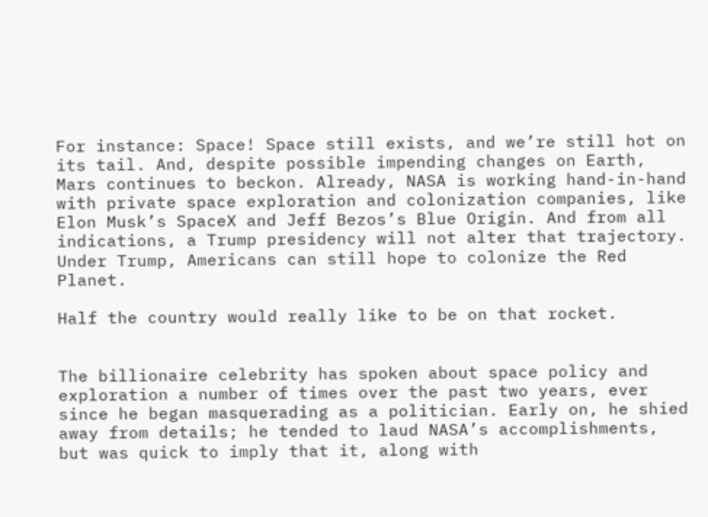For instance: Space! Space still exists, and we’re still hot on its tail. And, despite possible impending changes on Earth, Mars continues to beckon. Already, NASA is working hand-in-hand with private space exploration and colonization companies, like Elon Musk’s SpaceX and Jeff Bezos’s Blue Origin. And from all indications, a Trump presidency will not alter that trajectory. Under Trump, Americans can still hope to colonize the Red Planet.

Half the country would really like to be on that rocket.


The billionaire celebrity has spoken about space policy and exploration a number of times over the past two years, ever since he began masquerading as a politician. Early on, he shied away from details; he tended to laud NASA’s accomplishments, but was quick to imply that it, along with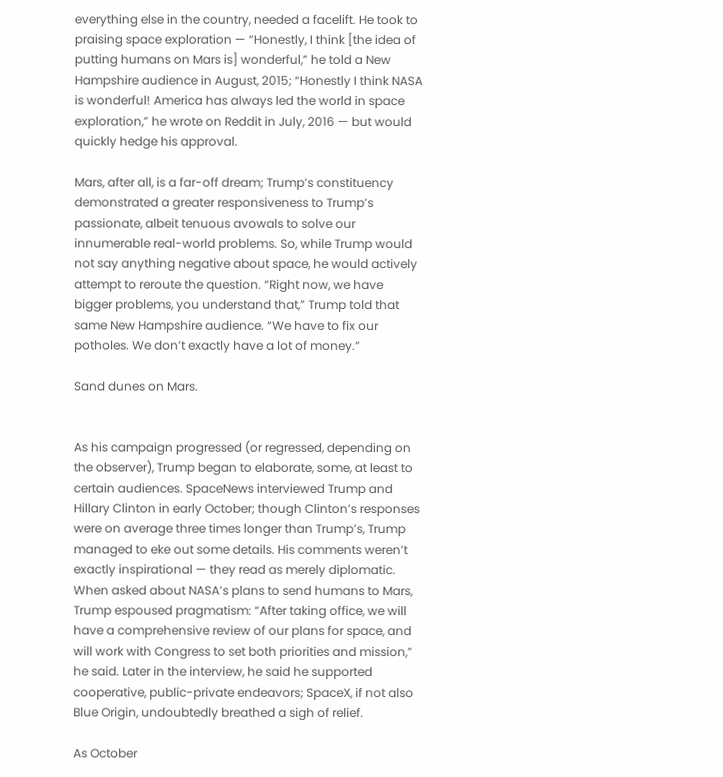everything else in the country, needed a facelift. He took to praising space exploration — “Honestly, I think [the idea of putting humans on Mars is] wonderful,” he told a New Hampshire audience in August, 2015; “Honestly I think NASA is wonderful! America has always led the world in space exploration,” he wrote on Reddit in July, 2016 — but would quickly hedge his approval.

Mars, after all, is a far-off dream; Trump’s constituency demonstrated a greater responsiveness to Trump’s passionate, albeit tenuous avowals to solve our innumerable real-world problems. So, while Trump would not say anything negative about space, he would actively attempt to reroute the question. “Right now, we have bigger problems, you understand that,” Trump told that same New Hampshire audience. “We have to fix our potholes. We don’t exactly have a lot of money.”

Sand dunes on Mars.


As his campaign progressed (or regressed, depending on the observer), Trump began to elaborate, some, at least to certain audiences. SpaceNews interviewed Trump and Hillary Clinton in early October; though Clinton’s responses were on average three times longer than Trump’s, Trump managed to eke out some details. His comments weren’t exactly inspirational — they read as merely diplomatic. When asked about NASA’s plans to send humans to Mars, Trump espoused pragmatism: “After taking office, we will have a comprehensive review of our plans for space, and will work with Congress to set both priorities and mission,” he said. Later in the interview, he said he supported cooperative, public-private endeavors; SpaceX, if not also Blue Origin, undoubtedly breathed a sigh of relief.

As October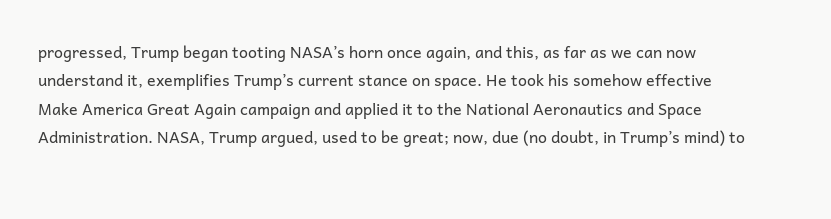progressed, Trump began tooting NASA’s horn once again, and this, as far as we can now understand it, exemplifies Trump’s current stance on space. He took his somehow effective Make America Great Again campaign and applied it to the National Aeronautics and Space Administration. NASA, Trump argued, used to be great; now, due (no doubt, in Trump’s mind) to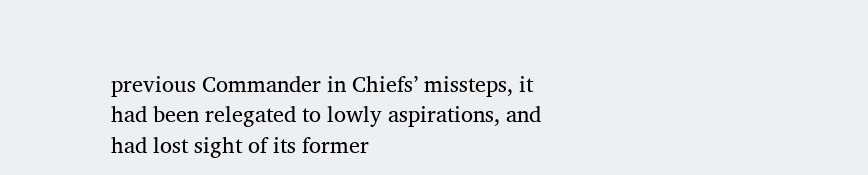previous Commander in Chiefs’ missteps, it had been relegated to lowly aspirations, and had lost sight of its former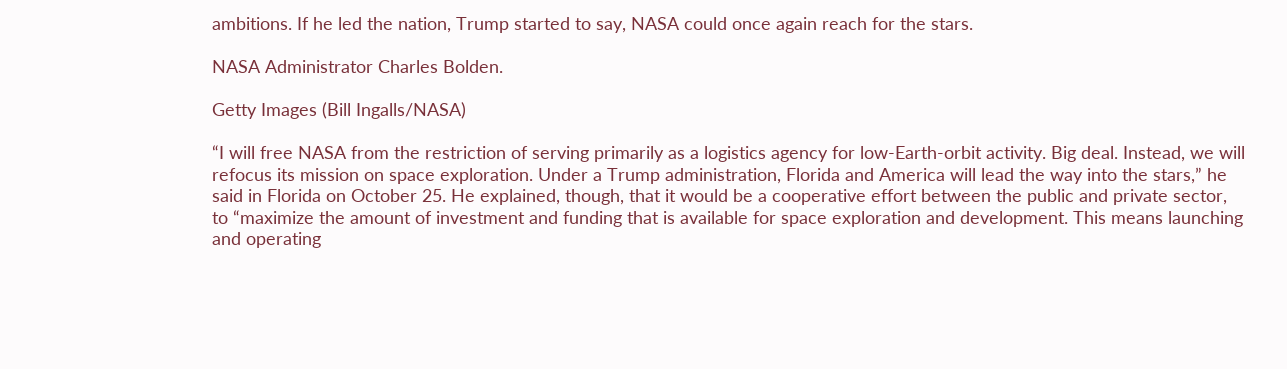ambitions. If he led the nation, Trump started to say, NASA could once again reach for the stars.

NASA Administrator Charles Bolden.

Getty Images (Bill Ingalls/NASA)

“I will free NASA from the restriction of serving primarily as a logistics agency for low-Earth-orbit activity. Big deal. Instead, we will refocus its mission on space exploration. Under a Trump administration, Florida and America will lead the way into the stars,” he said in Florida on October 25. He explained, though, that it would be a cooperative effort between the public and private sector, to “maximize the amount of investment and funding that is available for space exploration and development. This means launching and operating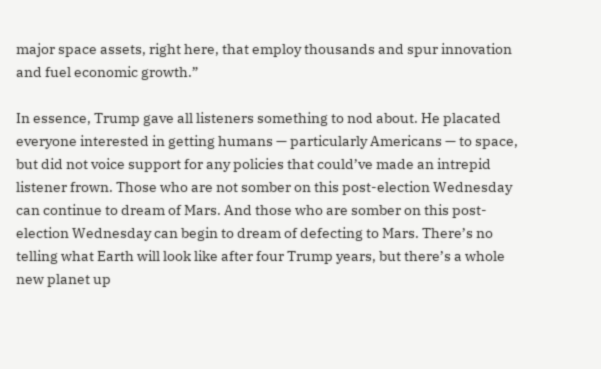major space assets, right here, that employ thousands and spur innovation and fuel economic growth.”

In essence, Trump gave all listeners something to nod about. He placated everyone interested in getting humans — particularly Americans — to space, but did not voice support for any policies that could’ve made an intrepid listener frown. Those who are not somber on this post-election Wednesday can continue to dream of Mars. And those who are somber on this post-election Wednesday can begin to dream of defecting to Mars. There’s no telling what Earth will look like after four Trump years, but there’s a whole new planet up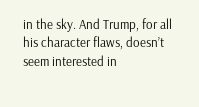in the sky. And Trump, for all his character flaws, doesn’t seem interested in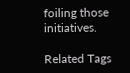foiling those initiatives.

Related Tags